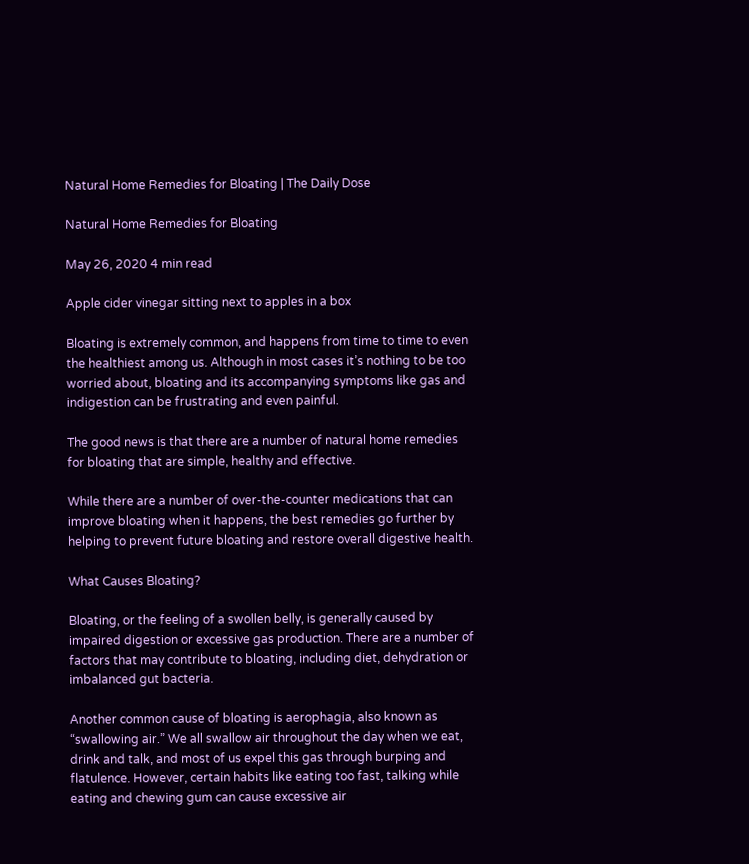Natural Home Remedies for Bloating | The Daily Dose

Natural Home Remedies for Bloating

May 26, 2020 4 min read

Apple cider vinegar sitting next to apples in a box

Bloating is extremely common, and happens from time to time to even the healthiest among us. Although in most cases it’s nothing to be too worried about, bloating and its accompanying symptoms like gas and indigestion can be frustrating and even painful.

The good news is that there are a number of natural home remedies for bloating that are simple, healthy and effective.

While there are a number of over-the-counter medications that can improve bloating when it happens, the best remedies go further by helping to prevent future bloating and restore overall digestive health.

What Causes Bloating?

Bloating, or the feeling of a swollen belly, is generally caused by impaired digestion or excessive gas production. There are a number of factors that may contribute to bloating, including diet, dehydration or imbalanced gut bacteria.

Another common cause of bloating is aerophagia, also known as “swallowing air.” We all swallow air throughout the day when we eat, drink and talk, and most of us expel this gas through burping and flatulence. However, certain habits like eating too fast, talking while eating and chewing gum can cause excessive air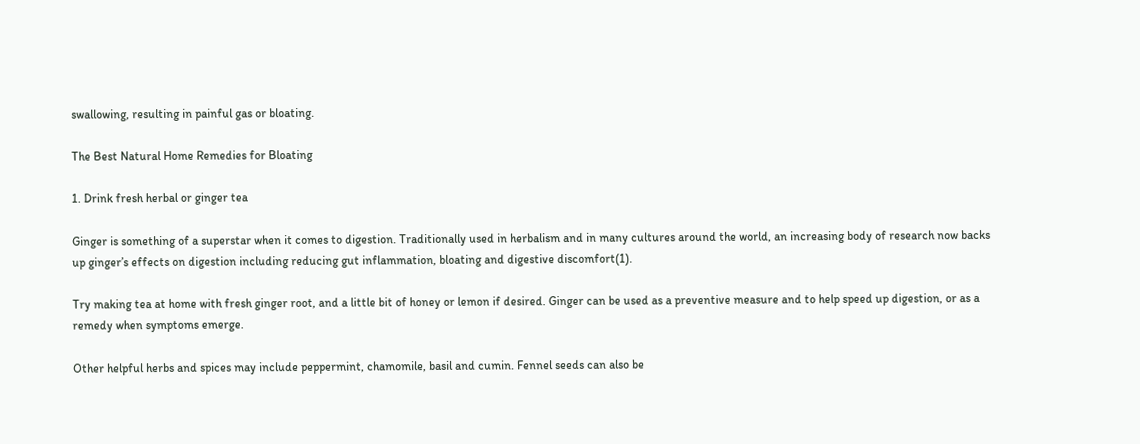swallowing, resulting in painful gas or bloating.

The Best Natural Home Remedies for Bloating

1. Drink fresh herbal or ginger tea

Ginger is something of a superstar when it comes to digestion. Traditionally used in herbalism and in many cultures around the world, an increasing body of research now backs up ginger’s effects on digestion including reducing gut inflammation, bloating and digestive discomfort(1).

Try making tea at home with fresh ginger root, and a little bit of honey or lemon if desired. Ginger can be used as a preventive measure and to help speed up digestion, or as a remedy when symptoms emerge.

Other helpful herbs and spices may include peppermint, chamomile, basil and cumin. Fennel seeds can also be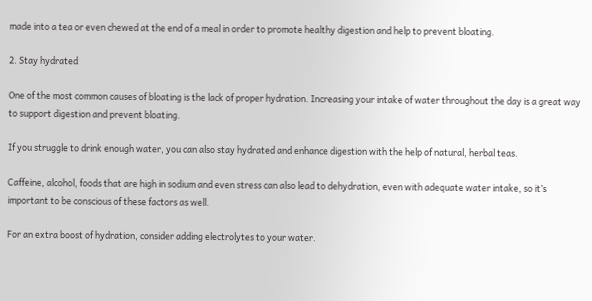made into a tea or even chewed at the end of a meal in order to promote healthy digestion and help to prevent bloating.

2. Stay hydrated

One of the most common causes of bloating is the lack of proper hydration. Increasing your intake of water throughout the day is a great way to support digestion and prevent bloating.

If you struggle to drink enough water, you can also stay hydrated and enhance digestion with the help of natural, herbal teas.

Caffeine, alcohol, foods that are high in sodium and even stress can also lead to dehydration, even with adequate water intake, so it’s important to be conscious of these factors as well.

For an extra boost of hydration, consider adding electrolytes to your water.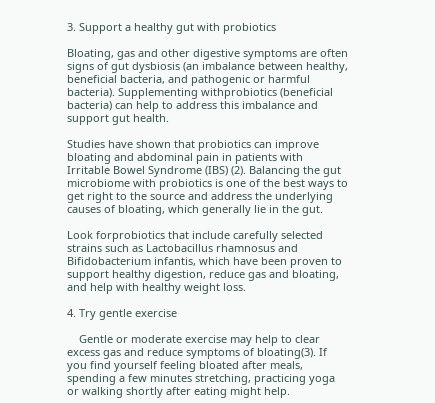3. Support a healthy gut with probiotics

Bloating, gas and other digestive symptoms are often signs of gut dysbiosis (an imbalance between healthy, beneficial bacteria, and pathogenic or harmful bacteria). Supplementing withprobiotics (beneficial bacteria) can help to address this imbalance and support gut health.

Studies have shown that probiotics can improve bloating and abdominal pain in patients with Irritable Bowel Syndrome (IBS) (2). Balancing the gut microbiome with probiotics is one of the best ways to get right to the source and address the underlying causes of bloating, which generally lie in the gut.

Look forprobiotics that include carefully selected strains such as Lactobacillus rhamnosus and Bifidobacterium infantis, which have been proven to support healthy digestion, reduce gas and bloating, and help with healthy weight loss.

4. Try gentle exercise

    Gentle or moderate exercise may help to clear excess gas and reduce symptoms of bloating(3). If you find yourself feeling bloated after meals, spending a few minutes stretching, practicing yoga or walking shortly after eating might help.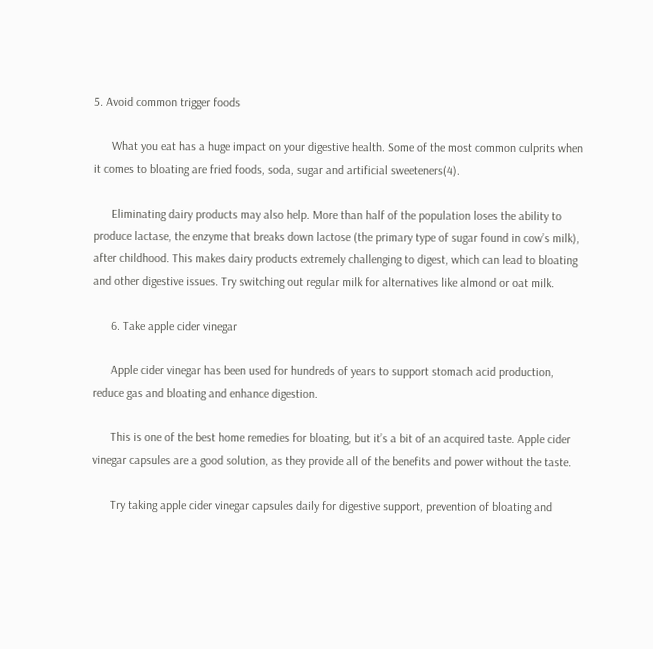5. Avoid common trigger foods

      What you eat has a huge impact on your digestive health. Some of the most common culprits when it comes to bloating are fried foods, soda, sugar and artificial sweeteners(4).

      Eliminating dairy products may also help. More than half of the population loses the ability to produce lactase, the enzyme that breaks down lactose (the primary type of sugar found in cow’s milk), after childhood. This makes dairy products extremely challenging to digest, which can lead to bloating and other digestive issues. Try switching out regular milk for alternatives like almond or oat milk.

      6. Take apple cider vinegar

      Apple cider vinegar has been used for hundreds of years to support stomach acid production, reduce gas and bloating and enhance digestion.

      This is one of the best home remedies for bloating, but it’s a bit of an acquired taste. Apple cider vinegar capsules are a good solution, as they provide all of the benefits and power without the taste.

      Try taking apple cider vinegar capsules daily for digestive support, prevention of bloating and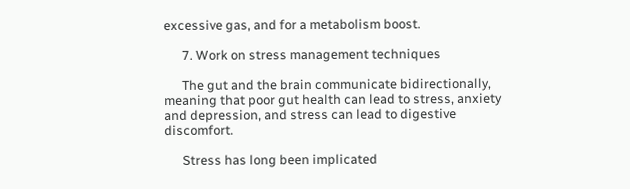excessive gas, and for a metabolism boost.

      7. Work on stress management techniques

      The gut and the brain communicate bidirectionally, meaning that poor gut health can lead to stress, anxiety and depression, and stress can lead to digestive discomfort.

      Stress has long been implicated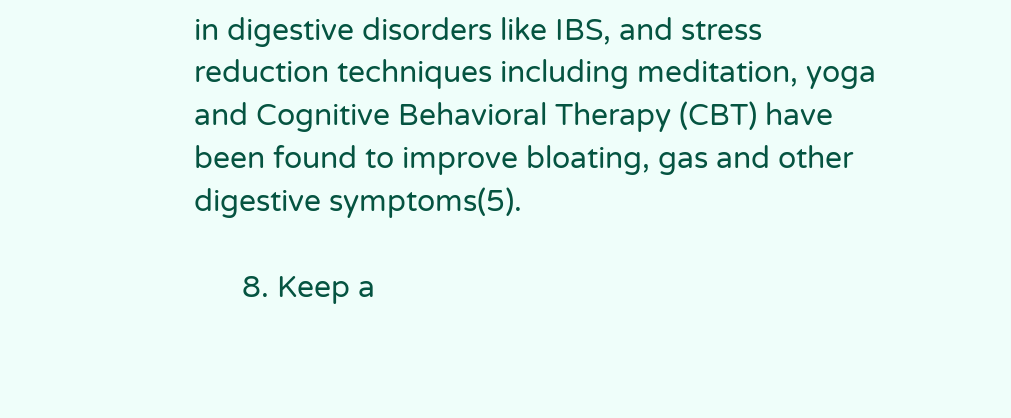in digestive disorders like IBS, and stress reduction techniques including meditation, yoga and Cognitive Behavioral Therapy (CBT) have been found to improve bloating, gas and other digestive symptoms(5).

      8. Keep a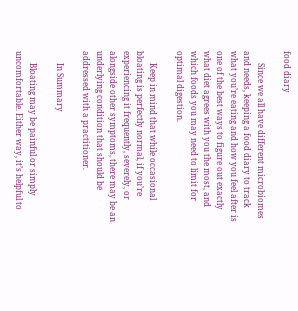food diary

      Since we all have different microbiomes and needs, keeping a food diary to track what you’re eating and how you feel after is one of the best ways to figure out exactly what diet agrees with you the most, and which foods you may need to limit for optimal digestion.

      Keep in mind that while occasional bloating is perfectly normal, if you’re experiencing it frequently, severely, or alongside other symptoms, there may be an underlying condition that should be addressed with a practitioner.

      In Summary

      Bloating may be painful or simply uncomfortable. Either way, it’s helpful to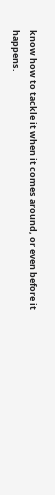know how to tackle it when it comes around, or even before it happens.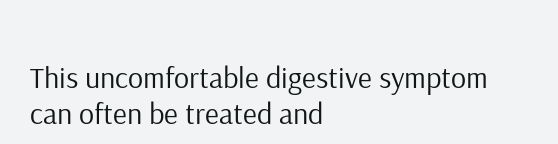This uncomfortable digestive symptom can often be treated and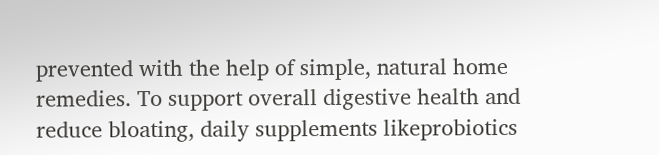prevented with the help of simple, natural home remedies. To support overall digestive health and reduce bloating, daily supplements likeprobiotics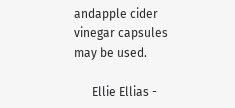andapple cider vinegar capsules may be used.

      Ellie Ellias -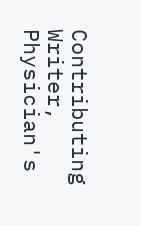Contributing Writer, Physician's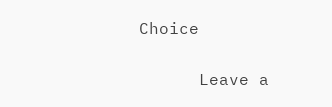Choice

      Leave a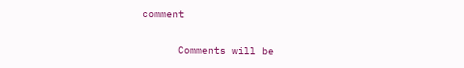comment

      Comments will be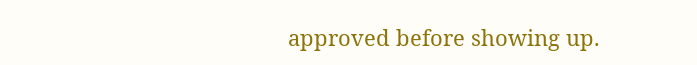approved before showing up.